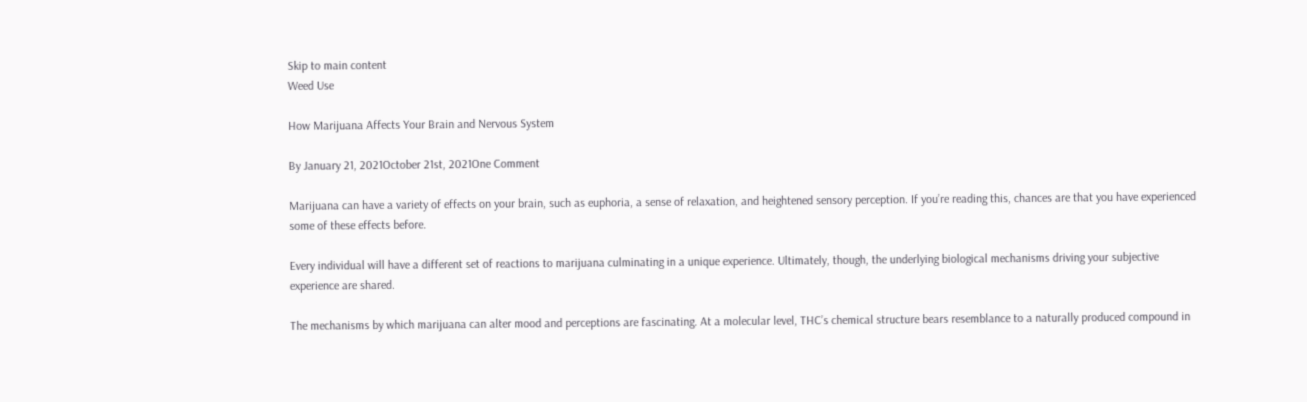Skip to main content
Weed Use

How Marijuana Affects Your Brain and Nervous System

By January 21, 2021October 21st, 2021One Comment

Marijuana can have a variety of effects on your brain, such as euphoria, a sense of relaxation, and heightened sensory perception. If you’re reading this, chances are that you have experienced some of these effects before.

Every individual will have a different set of reactions to marijuana culminating in a unique experience. Ultimately, though, the underlying biological mechanisms driving your subjective experience are shared.

The mechanisms by which marijuana can alter mood and perceptions are fascinating. At a molecular level, THC’s chemical structure bears resemblance to a naturally produced compound in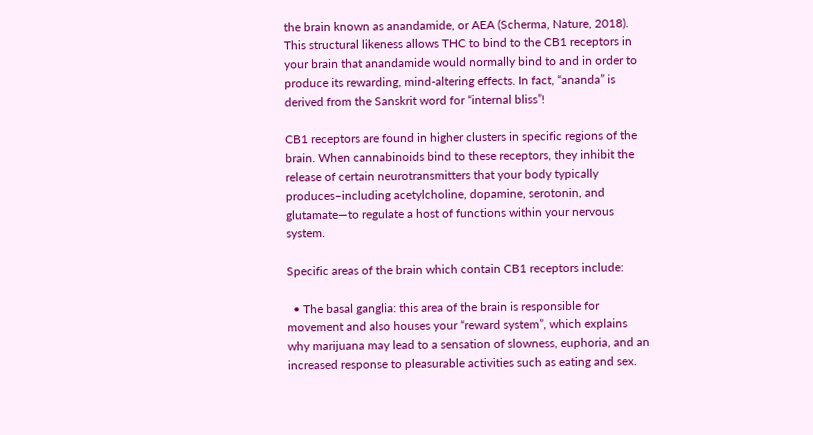the brain known as anandamide, or AEA (Scherma, Nature, 2018). This structural likeness allows THC to bind to the CB1 receptors in your brain that anandamide would normally bind to and in order to produce its rewarding, mind-altering effects. In fact, “ananda” is derived from the Sanskrit word for “internal bliss”!

CB1 receptors are found in higher clusters in specific regions of the brain. When cannabinoids bind to these receptors, they inhibit the release of certain neurotransmitters that your body typically produces–including acetylcholine, dopamine, serotonin, and glutamate—to regulate a host of functions within your nervous system.

Specific areas of the brain which contain CB1 receptors include:

  • The basal ganglia: this area of the brain is responsible for movement and also houses your “reward system”, which explains why marijuana may lead to a sensation of slowness, euphoria, and an increased response to pleasurable activities such as eating and sex.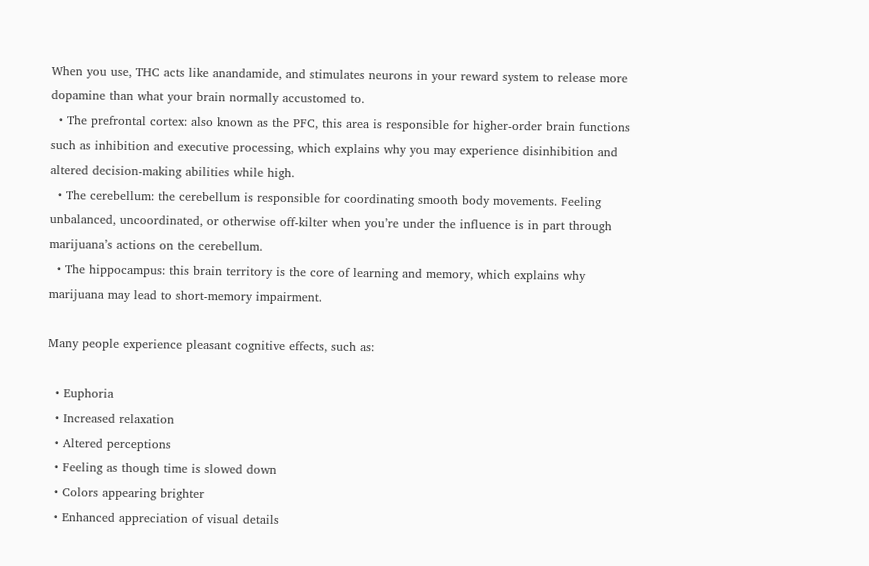When you use, THC acts like anandamide, and stimulates neurons in your reward system to release more dopamine than what your brain normally accustomed to.
  • The prefrontal cortex: also known as the PFC, this area is responsible for higher-order brain functions such as inhibition and executive processing, which explains why you may experience disinhibition and altered decision-making abilities while high.
  • The cerebellum: the cerebellum is responsible for coordinating smooth body movements. Feeling unbalanced, uncoordinated, or otherwise off-kilter when you’re under the influence is in part through marijuana’s actions on the cerebellum.
  • The hippocampus: this brain territory is the core of learning and memory, which explains why marijuana may lead to short-memory impairment.

Many people experience pleasant cognitive effects, such as:

  • Euphoria
  • Increased relaxation
  • Altered perceptions
  • Feeling as though time is slowed down
  • Colors appearing brighter
  • Enhanced appreciation of visual details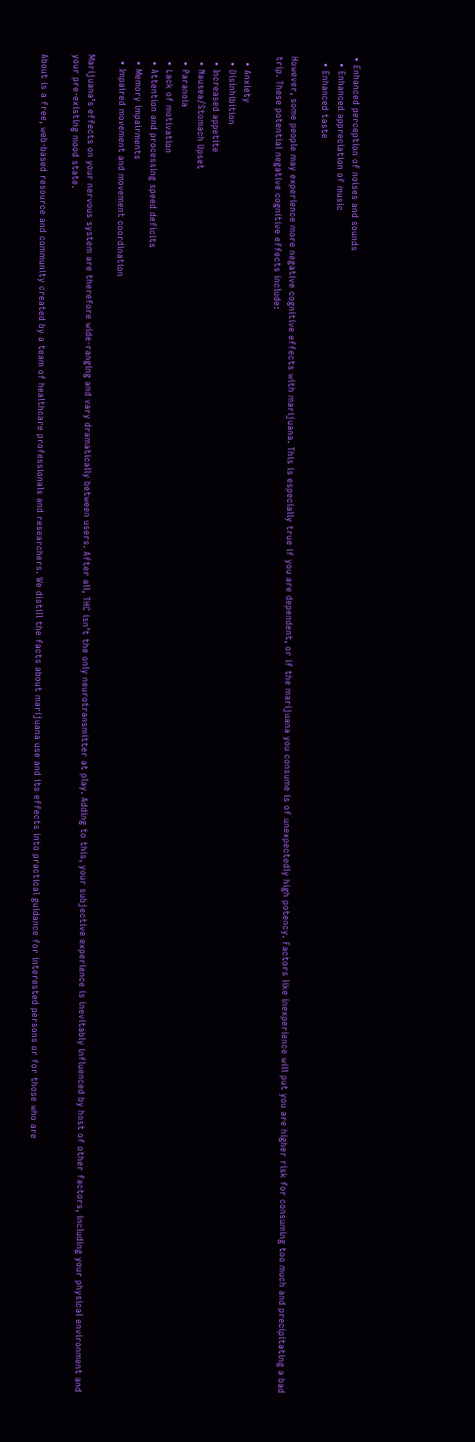• Enhanced perception of noises and sounds
  • Enhanced appreciation of music
  • Enhanced taste

However, some people may experience more negative cognitive effects with marijuana. This is especially true if you are dependent, or if the marijuana you consume is of unexpectedly high potency. Factors like inexperience will put you are higher risk for consuming too much and precipitating a bad trip. These potential negative cognitive effects include:

  • Anxiety
  • Disinhibition
  • Increased appetite
  • Nausea/Stomach Upset
  • Paranoia
  • Lack of motivation
  • Attention and processing speed deficits
  • Memory impairments
  • Impaired movement and movement coordination

Marijuana’s effects on your nervous system are therefore wide-ranging and vary dramatically between users. After all, THC isn’t the only neurotransmitter at play. Adding to this, your subjective experience is inevitably influenced by host of other factors, including your physical environment and your pre-existing mood state.

About is a free, web-based resource and community created by a team of healthcare professionals and researchers. We distill the facts about marijuana use and its effects into practical guidance for interested persons or for those who are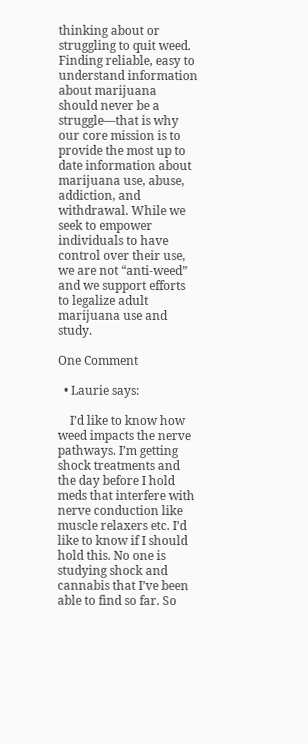thinking about or struggling to quit weed. Finding reliable, easy to understand information about marijuana should never be a struggle—that is why our core mission is to provide the most up to date information about marijuana use, abuse, addiction, and withdrawal. While we seek to empower individuals to have control over their use, we are not “anti-weed” and we support efforts to legalize adult marijuana use and study.

One Comment

  • Laurie says:

    I’d like to know how weed impacts the nerve pathways. I’m getting shock treatments and the day before I hold meds that interfere with nerve conduction like muscle relaxers etc. I’d like to know if I should hold this. No one is studying shock and cannabis that I’ve been able to find so far. So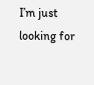I’m just looking for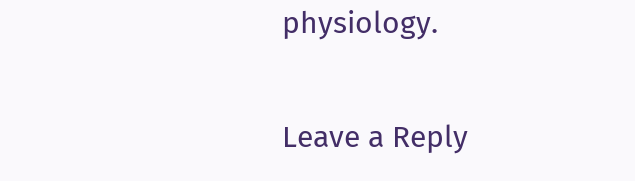physiology.

Leave a Reply